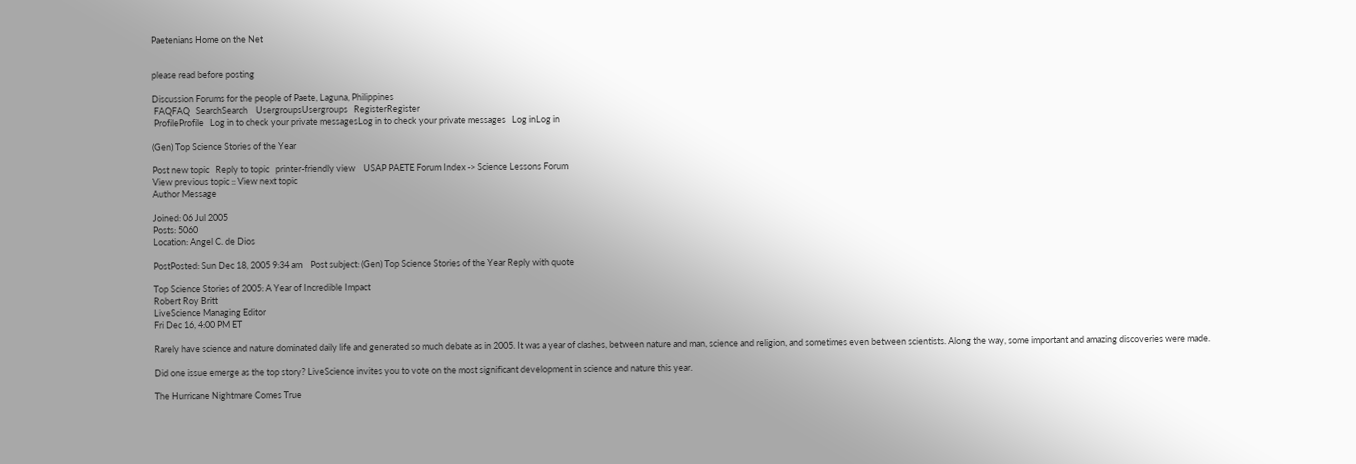Paetenians Home on the Net


please read before posting

Discussion Forums for the people of Paete, Laguna, Philippines
 FAQFAQ   SearchSearch    UsergroupsUsergroups   RegisterRegister
 ProfileProfile   Log in to check your private messagesLog in to check your private messages   Log inLog in

(Gen) Top Science Stories of the Year

Post new topic   Reply to topic   printer-friendly view    USAP PAETE Forum Index -> Science Lessons Forum
View previous topic :: View next topic
Author Message

Joined: 06 Jul 2005
Posts: 5060
Location: Angel C. de Dios

PostPosted: Sun Dec 18, 2005 9:34 am    Post subject: (Gen) Top Science Stories of the Year Reply with quote

Top Science Stories of 2005: A Year of Incredible Impact
Robert Roy Britt
LiveScience Managing Editor
Fri Dec 16, 4:00 PM ET

Rarely have science and nature dominated daily life and generated so much debate as in 2005. It was a year of clashes, between nature and man, science and religion, and sometimes even between scientists. Along the way, some important and amazing discoveries were made.

Did one issue emerge as the top story? LiveScience invites you to vote on the most significant development in science and nature this year.

The Hurricane Nightmare Comes True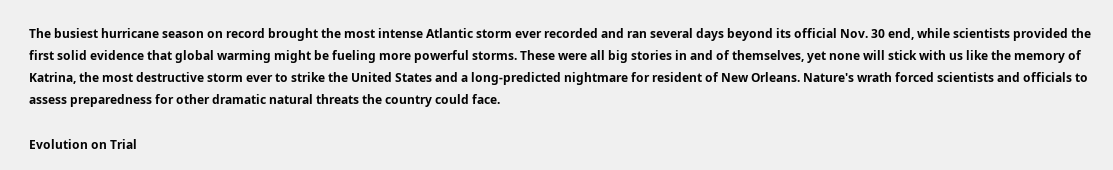The busiest hurricane season on record brought the most intense Atlantic storm ever recorded and ran several days beyond its official Nov. 30 end, while scientists provided the first solid evidence that global warming might be fueling more powerful storms. These were all big stories in and of themselves, yet none will stick with us like the memory of Katrina, the most destructive storm ever to strike the United States and a long-predicted nightmare for resident of New Orleans. Nature's wrath forced scientists and officials to assess preparedness for other dramatic natural threats the country could face.

Evolution on Trial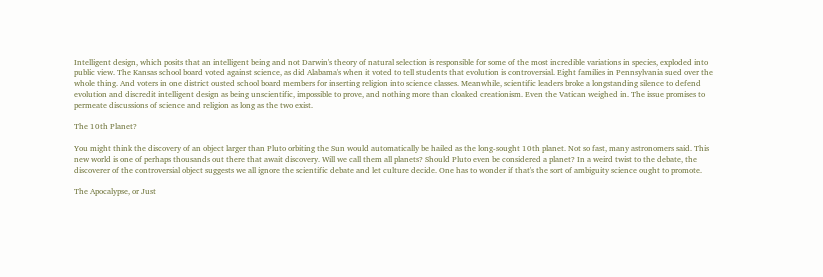Intelligent design, which posits that an intelligent being and not Darwin's theory of natural selection is responsible for some of the most incredible variations in species, exploded into public view. The Kansas school board voted against science, as did Alabama's when it voted to tell students that evolution is controversial. Eight families in Pennsylvania sued over the whole thing. And voters in one district ousted school board members for inserting religion into science classes. Meanwhile, scientific leaders broke a longstanding silence to defend evolution and discredit intelligent design as being unscientific, impossible to prove, and nothing more than cloaked creationism. Even the Vatican weighed in. The issue promises to permeate discussions of science and religion as long as the two exist.

The 10th Planet?

You might think the discovery of an object larger than Pluto orbiting the Sun would automatically be hailed as the long-sought 10th planet. Not so fast, many astronomers said. This new world is one of perhaps thousands out there that await discovery. Will we call them all planets? Should Pluto even be considered a planet? In a weird twist to the debate, the discoverer of the controversial object suggests we all ignore the scientific debate and let culture decide. One has to wonder if that's the sort of ambiguity science ought to promote.

The Apocalypse, or Just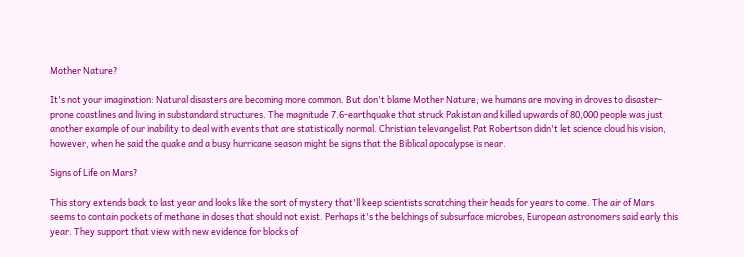Mother Nature?

It's not your imagination: Natural disasters are becoming more common. But don't blame Mother Nature; we humans are moving in droves to disaster-prone coastlines and living in substandard structures. The magnitude 7.6-earthquake that struck Pakistan and killed upwards of 80,000 people was just another example of our inability to deal with events that are statistically normal. Christian televangelist Pat Robertson didn't let science cloud his vision, however, when he said the quake and a busy hurricane season might be signs that the Biblical apocalypse is near.

Signs of Life on Mars?

This story extends back to last year and looks like the sort of mystery that'll keep scientists scratching their heads for years to come. The air of Mars seems to contain pockets of methane in doses that should not exist. Perhaps it's the belchings of subsurface microbes, European astronomers said early this year. They support that view with new evidence for blocks of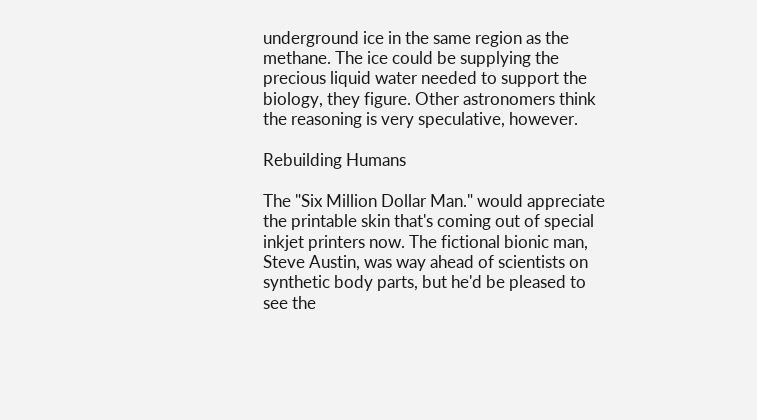underground ice in the same region as the methane. The ice could be supplying the precious liquid water needed to support the biology, they figure. Other astronomers think the reasoning is very speculative, however.

Rebuilding Humans

The "Six Million Dollar Man." would appreciate the printable skin that's coming out of special inkjet printers now. The fictional bionic man, Steve Austin, was way ahead of scientists on synthetic body parts, but he'd be pleased to see the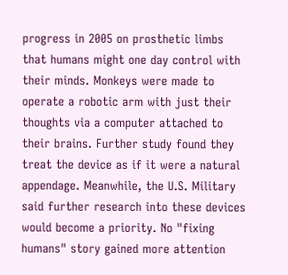progress in 2005 on prosthetic limbs that humans might one day control with their minds. Monkeys were made to operate a robotic arm with just their thoughts via a computer attached to their brains. Further study found they treat the device as if it were a natural appendage. Meanwhile, the U.S. Military said further research into these devices would become a priority. No "fixing humans" story gained more attention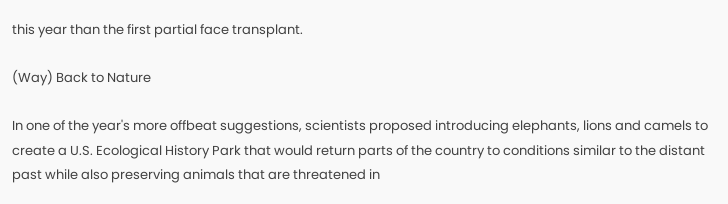this year than the first partial face transplant.

(Way) Back to Nature

In one of the year's more offbeat suggestions, scientists proposed introducing elephants, lions and camels to create a U.S. Ecological History Park that would return parts of the country to conditions similar to the distant past while also preserving animals that are threatened in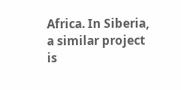Africa. In Siberia, a similar project is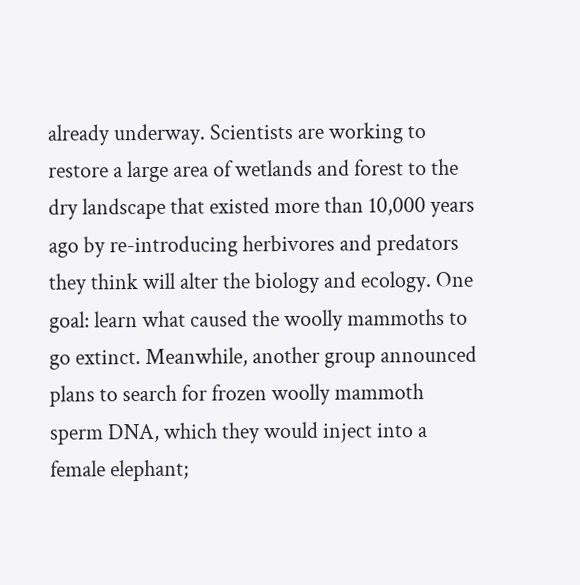already underway. Scientists are working to restore a large area of wetlands and forest to the dry landscape that existed more than 10,000 years ago by re-introducing herbivores and predators they think will alter the biology and ecology. One goal: learn what caused the woolly mammoths to go extinct. Meanwhile, another group announced plans to search for frozen woolly mammoth sperm DNA, which they would inject into a female elephant;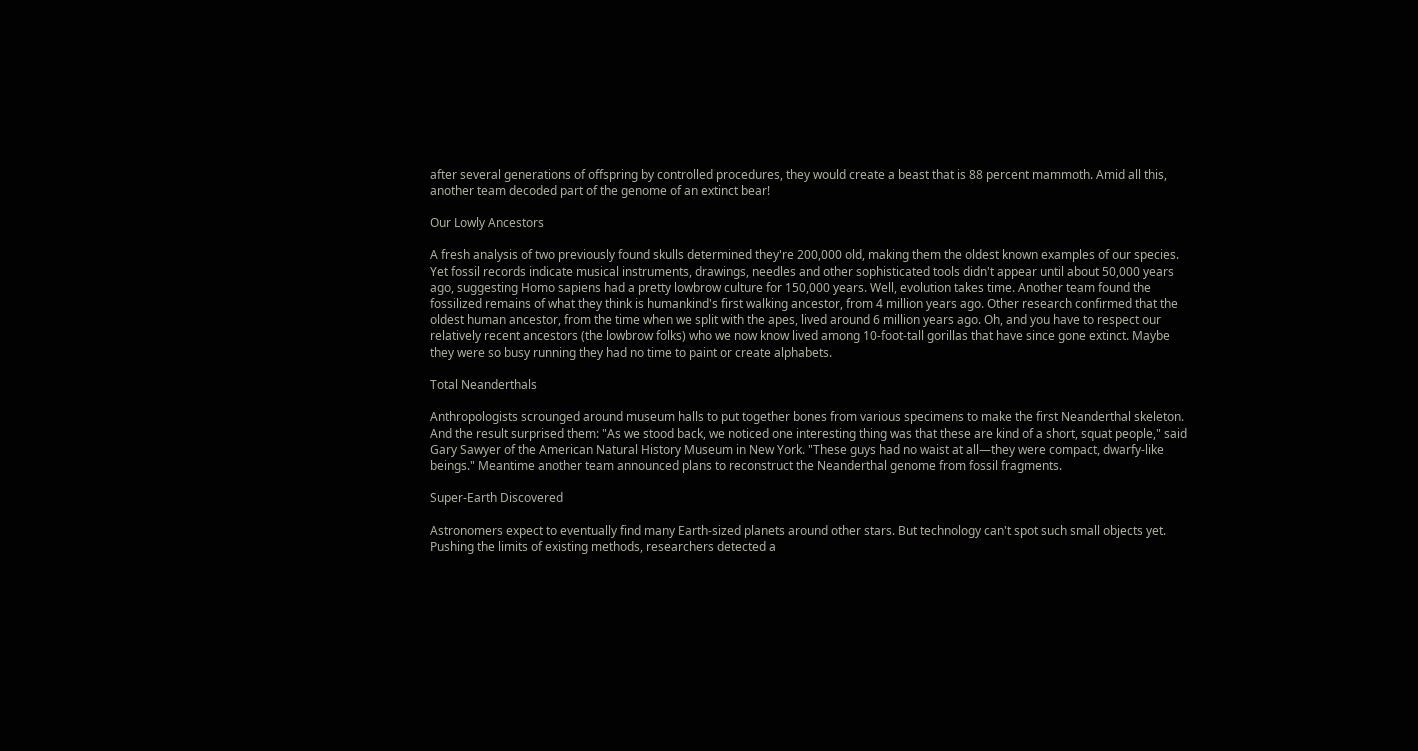after several generations of offspring by controlled procedures, they would create a beast that is 88 percent mammoth. Amid all this, another team decoded part of the genome of an extinct bear!

Our Lowly Ancestors

A fresh analysis of two previously found skulls determined they're 200,000 old, making them the oldest known examples of our species. Yet fossil records indicate musical instruments, drawings, needles and other sophisticated tools didn't appear until about 50,000 years ago, suggesting Homo sapiens had a pretty lowbrow culture for 150,000 years. Well, evolution takes time. Another team found the fossilized remains of what they think is humankind's first walking ancestor, from 4 million years ago. Other research confirmed that the oldest human ancestor, from the time when we split with the apes, lived around 6 million years ago. Oh, and you have to respect our relatively recent ancestors (the lowbrow folks) who we now know lived among 10-foot-tall gorillas that have since gone extinct. Maybe they were so busy running they had no time to paint or create alphabets.

Total Neanderthals

Anthropologists scrounged around museum halls to put together bones from various specimens to make the first Neanderthal skeleton. And the result surprised them: "As we stood back, we noticed one interesting thing was that these are kind of a short, squat people," said Gary Sawyer of the American Natural History Museum in New York. "These guys had no waist at all—they were compact, dwarfy-like beings." Meantime another team announced plans to reconstruct the Neanderthal genome from fossil fragments.

Super-Earth Discovered

Astronomers expect to eventually find many Earth-sized planets around other stars. But technology can't spot such small objects yet. Pushing the limits of existing methods, researchers detected a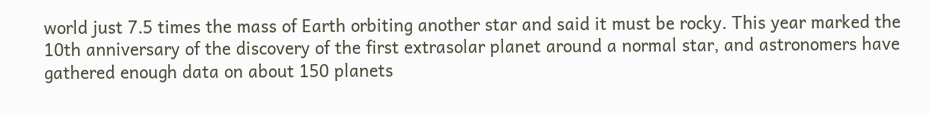world just 7.5 times the mass of Earth orbiting another star and said it must be rocky. This year marked the 10th anniversary of the discovery of the first extrasolar planet around a normal star, and astronomers have gathered enough data on about 150 planets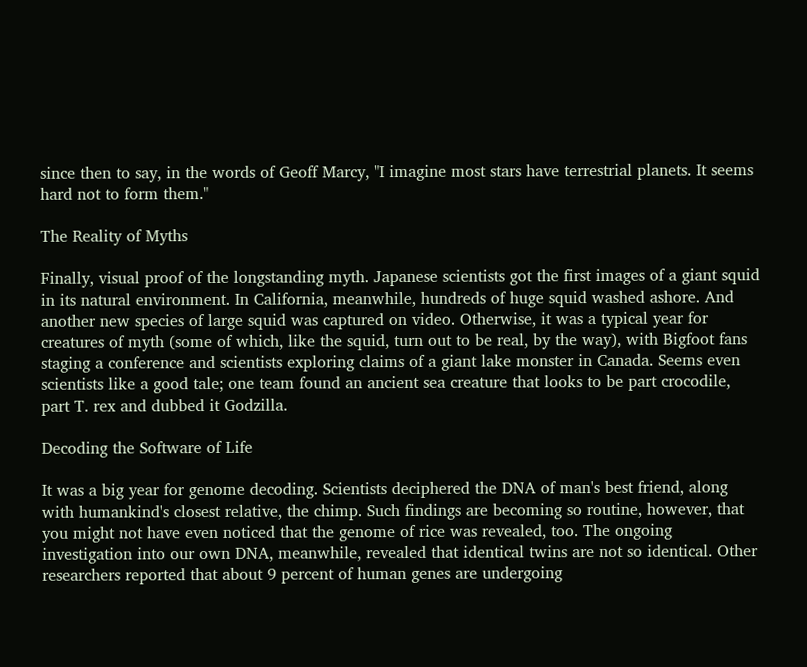since then to say, in the words of Geoff Marcy, "I imagine most stars have terrestrial planets. It seems hard not to form them."

The Reality of Myths

Finally, visual proof of the longstanding myth. Japanese scientists got the first images of a giant squid in its natural environment. In California, meanwhile, hundreds of huge squid washed ashore. And another new species of large squid was captured on video. Otherwise, it was a typical year for creatures of myth (some of which, like the squid, turn out to be real, by the way), with Bigfoot fans staging a conference and scientists exploring claims of a giant lake monster in Canada. Seems even scientists like a good tale; one team found an ancient sea creature that looks to be part crocodile, part T. rex and dubbed it Godzilla.

Decoding the Software of Life

It was a big year for genome decoding. Scientists deciphered the DNA of man's best friend, along with humankind's closest relative, the chimp. Such findings are becoming so routine, however, that you might not have even noticed that the genome of rice was revealed, too. The ongoing investigation into our own DNA, meanwhile, revealed that identical twins are not so identical. Other researchers reported that about 9 percent of human genes are undergoing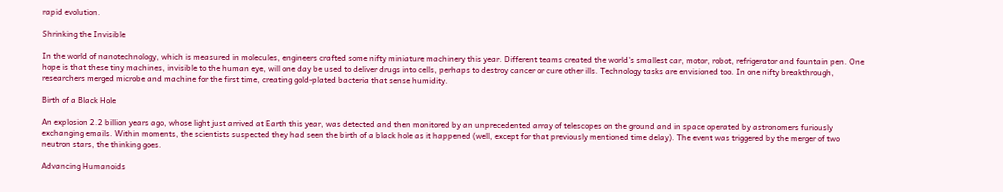rapid evolution.

Shrinking the Invisible

In the world of nanotechnology, which is measured in molecules, engineers crafted some nifty miniature machinery this year. Different teams created the world's smallest car, motor, robot, refrigerator and fountain pen. One hope is that these tiny machines, invisible to the human eye, will one day be used to deliver drugs into cells, perhaps to destroy cancer or cure other ills. Technology tasks are envisioned too. In one nifty breakthrough, researchers merged microbe and machine for the first time, creating gold-plated bacteria that sense humidity.

Birth of a Black Hole

An explosion 2.2 billion years ago, whose light just arrived at Earth this year, was detected and then monitored by an unprecedented array of telescopes on the ground and in space operated by astronomers furiously exchanging emails. Within moments, the scientists suspected they had seen the birth of a black hole as it happened (well, except for that previously mentioned time delay). The event was triggered by the merger of two neutron stars, the thinking goes.

Advancing Humanoids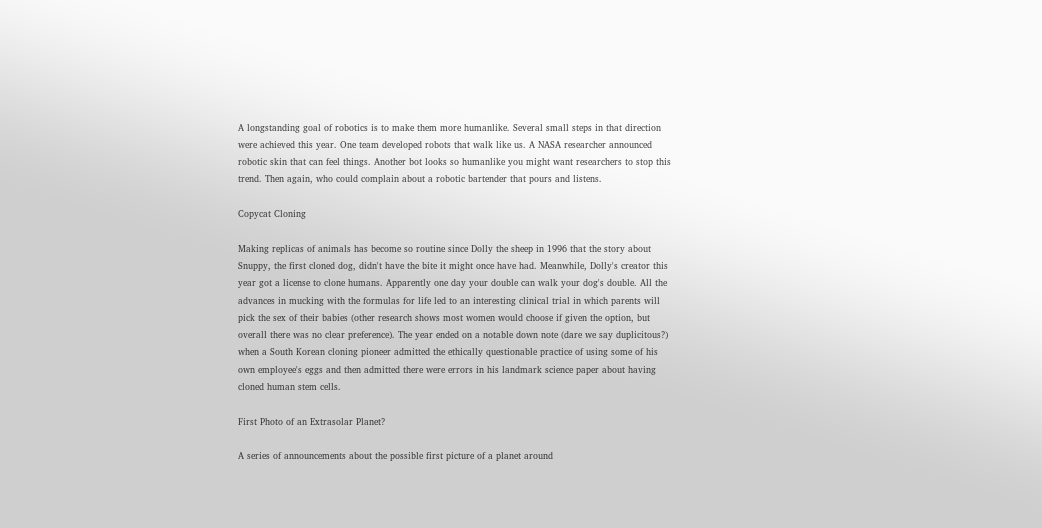A longstanding goal of robotics is to make them more humanlike. Several small steps in that direction were achieved this year. One team developed robots that walk like us. A NASA researcher announced robotic skin that can feel things. Another bot looks so humanlike you might want researchers to stop this trend. Then again, who could complain about a robotic bartender that pours and listens.

Copycat Cloning

Making replicas of animals has become so routine since Dolly the sheep in 1996 that the story about Snuppy, the first cloned dog, didn't have the bite it might once have had. Meanwhile, Dolly's creator this year got a license to clone humans. Apparently one day your double can walk your dog's double. All the advances in mucking with the formulas for life led to an interesting clinical trial in which parents will pick the sex of their babies (other research shows most women would choose if given the option, but overall there was no clear preference). The year ended on a notable down note (dare we say duplicitous?) when a South Korean cloning pioneer admitted the ethically questionable practice of using some of his own employee's eggs and then admitted there were errors in his landmark science paper about having cloned human stem cells.

First Photo of an Extrasolar Planet?

A series of announcements about the possible first picture of a planet around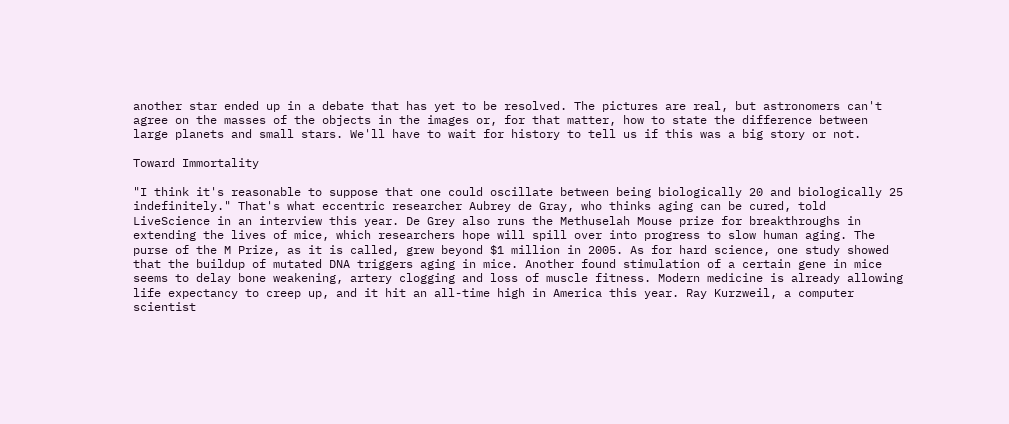another star ended up in a debate that has yet to be resolved. The pictures are real, but astronomers can't agree on the masses of the objects in the images or, for that matter, how to state the difference between large planets and small stars. We'll have to wait for history to tell us if this was a big story or not.

Toward Immortality

"I think it's reasonable to suppose that one could oscillate between being biologically 20 and biologically 25 indefinitely." That's what eccentric researcher Aubrey de Gray, who thinks aging can be cured, told LiveScience in an interview this year. De Grey also runs the Methuselah Mouse prize for breakthroughs in extending the lives of mice, which researchers hope will spill over into progress to slow human aging. The purse of the M Prize, as it is called, grew beyond $1 million in 2005. As for hard science, one study showed that the buildup of mutated DNA triggers aging in mice. Another found stimulation of a certain gene in mice seems to delay bone weakening, artery clogging and loss of muscle fitness. Modern medicine is already allowing life expectancy to creep up, and it hit an all-time high in America this year. Ray Kurzweil, a computer scientist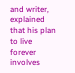and writer, explained that his plan to live forever involves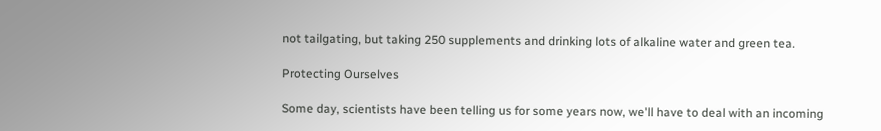not tailgating, but taking 250 supplements and drinking lots of alkaline water and green tea.

Protecting Ourselves

Some day, scientists have been telling us for some years now, we'll have to deal with an incoming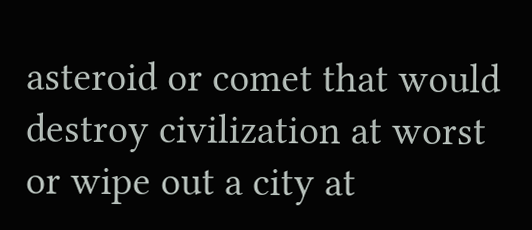asteroid or comet that would destroy civilization at worst or wipe out a city at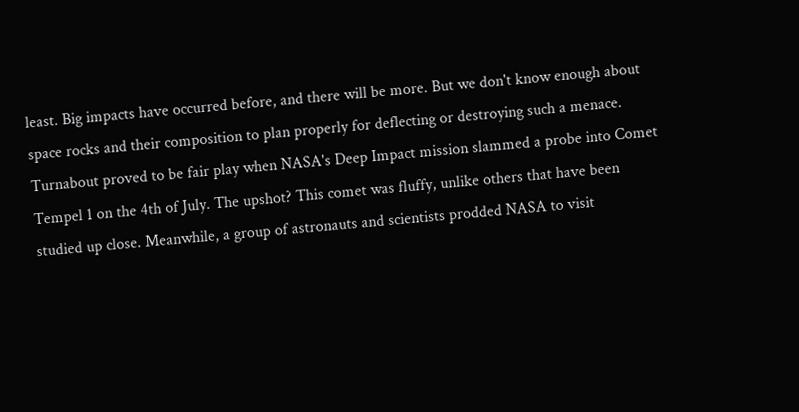least. Big impacts have occurred before, and there will be more. But we don't know enough about space rocks and their composition to plan properly for deflecting or destroying such a menace. Turnabout proved to be fair play when NASA's Deep Impact mission slammed a probe into Comet Tempel 1 on the 4th of July. The upshot? This comet was fluffy, unlike others that have been studied up close. Meanwhile, a group of astronauts and scientists prodded NASA to visit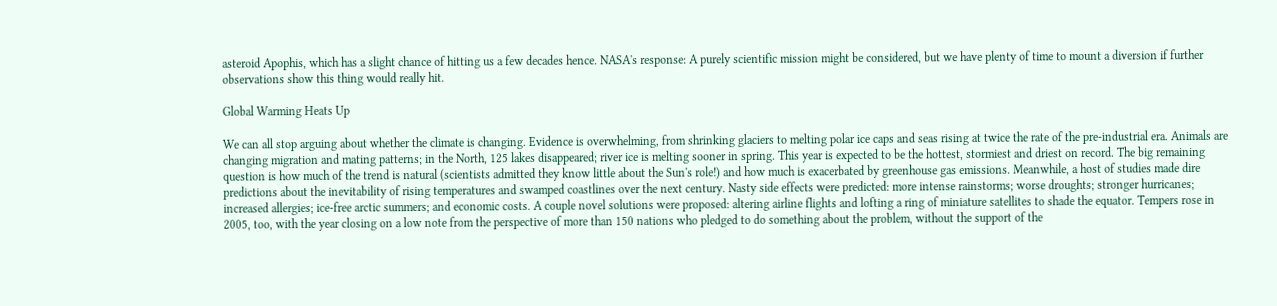asteroid Apophis, which has a slight chance of hitting us a few decades hence. NASA's response: A purely scientific mission might be considered, but we have plenty of time to mount a diversion if further observations show this thing would really hit.

Global Warming Heats Up

We can all stop arguing about whether the climate is changing. Evidence is overwhelming, from shrinking glaciers to melting polar ice caps and seas rising at twice the rate of the pre-industrial era. Animals are changing migration and mating patterns; in the North, 125 lakes disappeared; river ice is melting sooner in spring. This year is expected to be the hottest, stormiest and driest on record. The big remaining question is how much of the trend is natural (scientists admitted they know little about the Sun's role!) and how much is exacerbated by greenhouse gas emissions. Meanwhile, a host of studies made dire predictions about the inevitability of rising temperatures and swamped coastlines over the next century. Nasty side effects were predicted: more intense rainstorms; worse droughts; stronger hurricanes; increased allergies; ice-free arctic summers; and economic costs. A couple novel solutions were proposed: altering airline flights and lofting a ring of miniature satellites to shade the equator. Tempers rose in 2005, too, with the year closing on a low note from the perspective of more than 150 nations who pledged to do something about the problem, without the support of the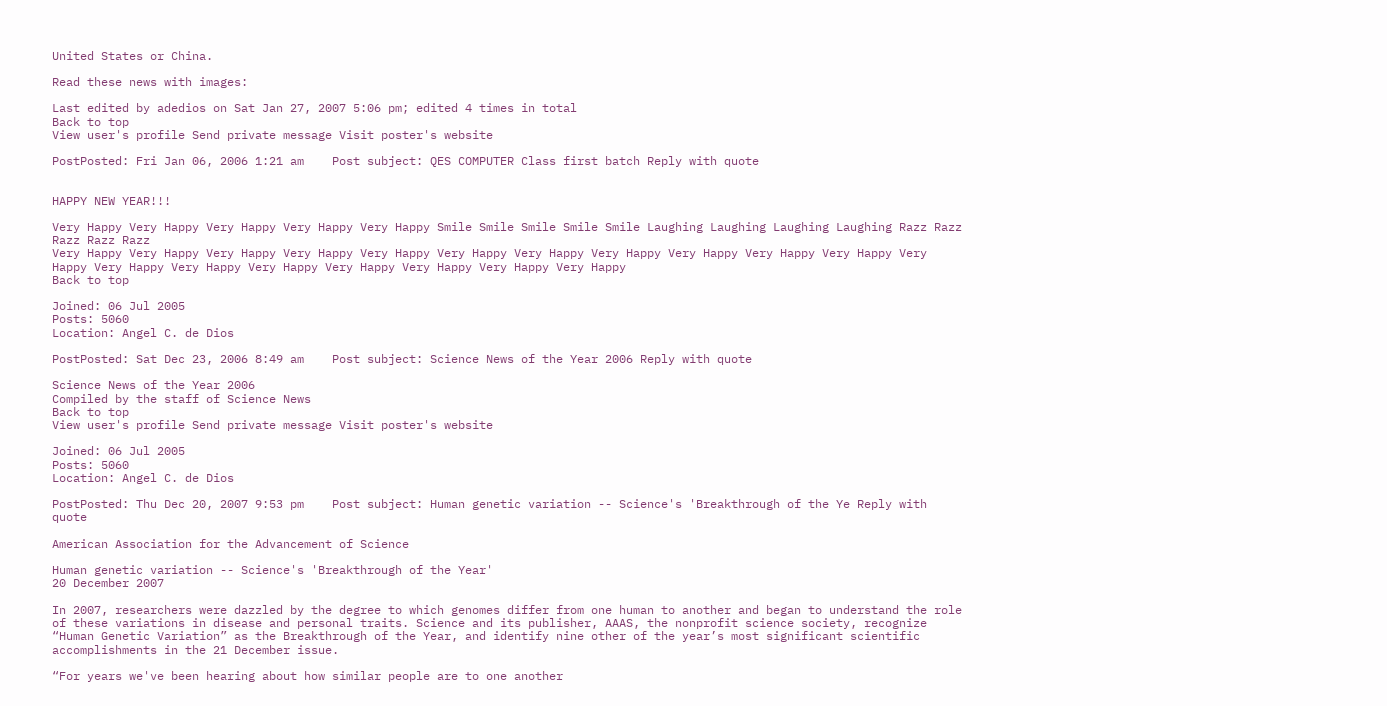United States or China.

Read these news with images:

Last edited by adedios on Sat Jan 27, 2007 5:06 pm; edited 4 times in total
Back to top
View user's profile Send private message Visit poster's website

PostPosted: Fri Jan 06, 2006 1:21 am    Post subject: QES COMPUTER Class first batch Reply with quote


HAPPY NEW YEAR!!!

Very Happy Very Happy Very Happy Very Happy Very Happy Smile Smile Smile Smile Smile Laughing Laughing Laughing Laughing Razz Razz Razz Razz Razz
Very Happy Very Happy Very Happy Very Happy Very Happy Very Happy Very Happy Very Happy Very Happy Very Happy Very Happy Very Happy Very Happy Very Happy Very Happy Very Happy Very Happy Very Happy Very Happy
Back to top

Joined: 06 Jul 2005
Posts: 5060
Location: Angel C. de Dios

PostPosted: Sat Dec 23, 2006 8:49 am    Post subject: Science News of the Year 2006 Reply with quote

Science News of the Year 2006
Compiled by the staff of Science News
Back to top
View user's profile Send private message Visit poster's website

Joined: 06 Jul 2005
Posts: 5060
Location: Angel C. de Dios

PostPosted: Thu Dec 20, 2007 9:53 pm    Post subject: Human genetic variation -- Science's 'Breakthrough of the Ye Reply with quote

American Association for the Advancement of Science

Human genetic variation -- Science's 'Breakthrough of the Year'
20 December 2007

In 2007, researchers were dazzled by the degree to which genomes differ from one human to another and began to understand the role of these variations in disease and personal traits. Science and its publisher, AAAS, the nonprofit science society, recognize “Human Genetic Variation” as the Breakthrough of the Year, and identify nine other of the year’s most significant scientific accomplishments in the 21 December issue.

“For years we've been hearing about how similar people are to one another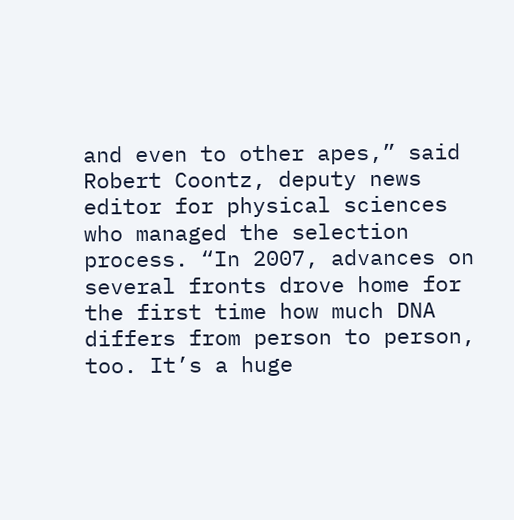and even to other apes,” said Robert Coontz, deputy news editor for physical sciences who managed the selection process. “In 2007, advances on several fronts drove home for the first time how much DNA differs from person to person, too. It’s a huge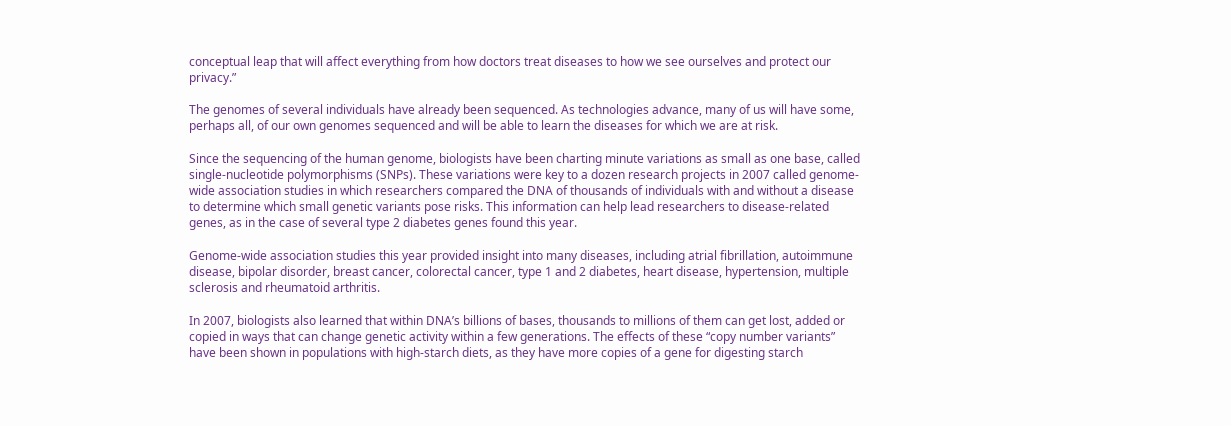conceptual leap that will affect everything from how doctors treat diseases to how we see ourselves and protect our privacy.”

The genomes of several individuals have already been sequenced. As technologies advance, many of us will have some, perhaps all, of our own genomes sequenced and will be able to learn the diseases for which we are at risk.

Since the sequencing of the human genome, biologists have been charting minute variations as small as one base, called single-nucleotide polymorphisms (SNPs). These variations were key to a dozen research projects in 2007 called genome-wide association studies in which researchers compared the DNA of thousands of individuals with and without a disease to determine which small genetic variants pose risks. This information can help lead researchers to disease-related genes, as in the case of several type 2 diabetes genes found this year.

Genome-wide association studies this year provided insight into many diseases, including atrial fibrillation, autoimmune disease, bipolar disorder, breast cancer, colorectal cancer, type 1 and 2 diabetes, heart disease, hypertension, multiple sclerosis and rheumatoid arthritis.

In 2007, biologists also learned that within DNA’s billions of bases, thousands to millions of them can get lost, added or copied in ways that can change genetic activity within a few generations. The effects of these “copy number variants” have been shown in populations with high-starch diets, as they have more copies of a gene for digesting starch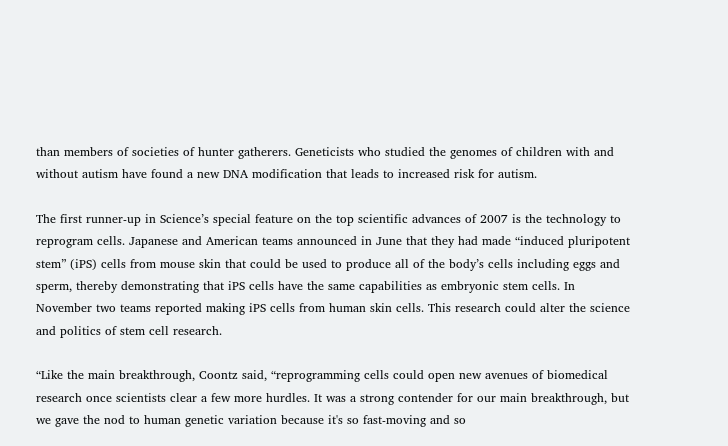than members of societies of hunter gatherers. Geneticists who studied the genomes of children with and without autism have found a new DNA modification that leads to increased risk for autism.

The first runner-up in Science’s special feature on the top scientific advances of 2007 is the technology to reprogram cells. Japanese and American teams announced in June that they had made “induced pluripotent stem” (iPS) cells from mouse skin that could be used to produce all of the body’s cells including eggs and sperm, thereby demonstrating that iPS cells have the same capabilities as embryonic stem cells. In November two teams reported making iPS cells from human skin cells. This research could alter the science and politics of stem cell research.

“Like the main breakthrough, Coontz said, “reprogramming cells could open new avenues of biomedical research once scientists clear a few more hurdles. It was a strong contender for our main breakthrough, but we gave the nod to human genetic variation because it's so fast-moving and so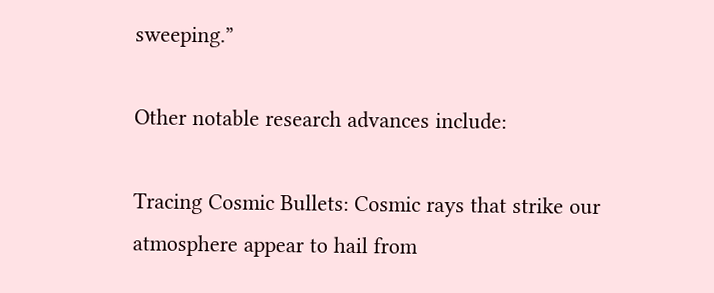sweeping.”

Other notable research advances include:

Tracing Cosmic Bullets: Cosmic rays that strike our atmosphere appear to hail from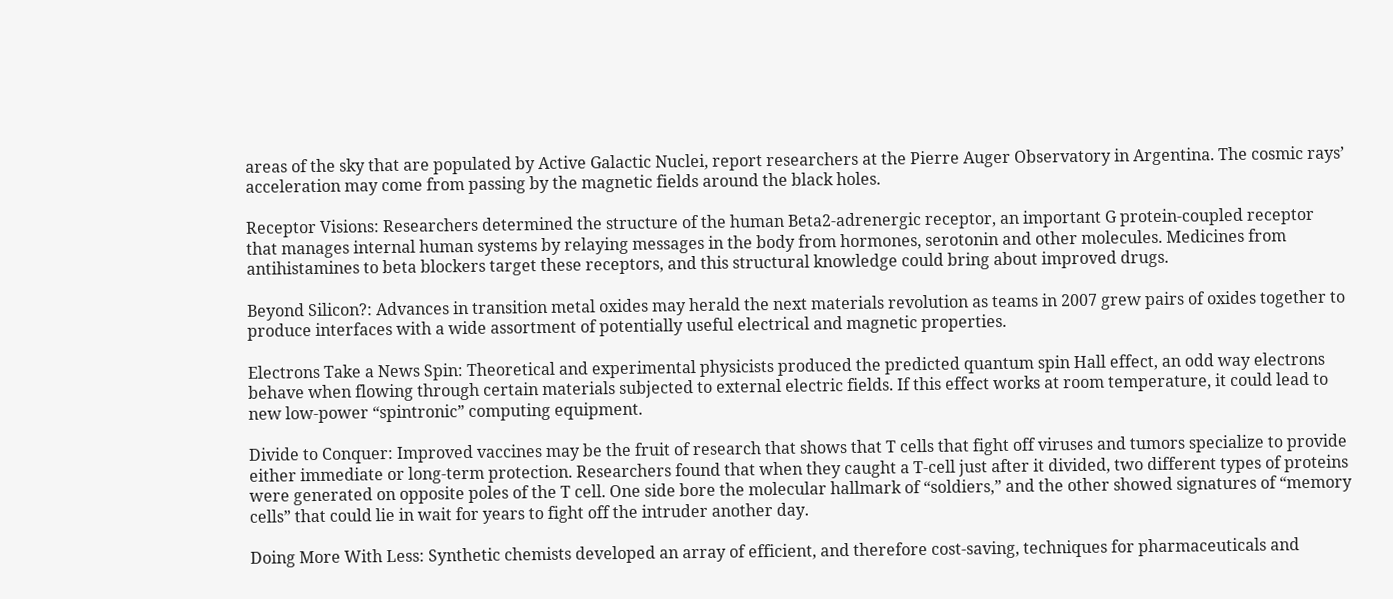areas of the sky that are populated by Active Galactic Nuclei, report researchers at the Pierre Auger Observatory in Argentina. The cosmic rays’ acceleration may come from passing by the magnetic fields around the black holes.

Receptor Visions: Researchers determined the structure of the human Beta2-adrenergic receptor, an important G protein-coupled receptor that manages internal human systems by relaying messages in the body from hormones, serotonin and other molecules. Medicines from antihistamines to beta blockers target these receptors, and this structural knowledge could bring about improved drugs.

Beyond Silicon?: Advances in transition metal oxides may herald the next materials revolution as teams in 2007 grew pairs of oxides together to produce interfaces with a wide assortment of potentially useful electrical and magnetic properties.

Electrons Take a News Spin: Theoretical and experimental physicists produced the predicted quantum spin Hall effect, an odd way electrons behave when flowing through certain materials subjected to external electric fields. If this effect works at room temperature, it could lead to new low-power “spintronic” computing equipment.

Divide to Conquer: Improved vaccines may be the fruit of research that shows that T cells that fight off viruses and tumors specialize to provide either immediate or long-term protection. Researchers found that when they caught a T-cell just after it divided, two different types of proteins were generated on opposite poles of the T cell. One side bore the molecular hallmark of “soldiers,” and the other showed signatures of “memory cells” that could lie in wait for years to fight off the intruder another day.

Doing More With Less: Synthetic chemists developed an array of efficient, and therefore cost-saving, techniques for pharmaceuticals and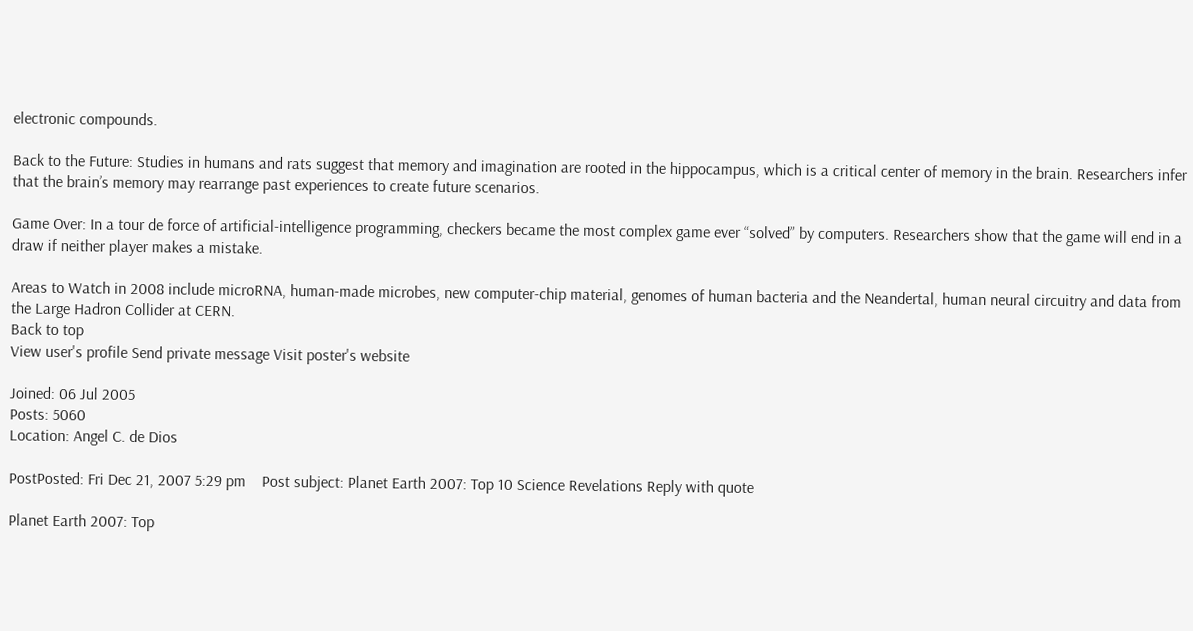electronic compounds.

Back to the Future: Studies in humans and rats suggest that memory and imagination are rooted in the hippocampus, which is a critical center of memory in the brain. Researchers infer that the brain’s memory may rearrange past experiences to create future scenarios.

Game Over: In a tour de force of artificial-intelligence programming, checkers became the most complex game ever “solved” by computers. Researchers show that the game will end in a draw if neither player makes a mistake.

Areas to Watch in 2008 include microRNA, human-made microbes, new computer-chip material, genomes of human bacteria and the Neandertal, human neural circuitry and data from the Large Hadron Collider at CERN.
Back to top
View user's profile Send private message Visit poster's website

Joined: 06 Jul 2005
Posts: 5060
Location: Angel C. de Dios

PostPosted: Fri Dec 21, 2007 5:29 pm    Post subject: Planet Earth 2007: Top 10 Science Revelations Reply with quote

Planet Earth 2007: Top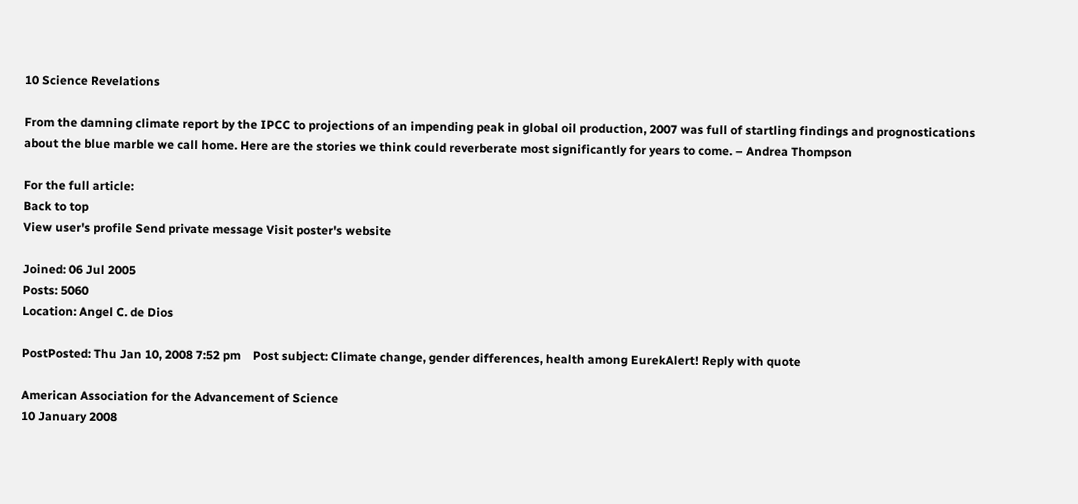10 Science Revelations

From the damning climate report by the IPCC to projections of an impending peak in global oil production, 2007 was full of startling findings and prognostications about the blue marble we call home. Here are the stories we think could reverberate most significantly for years to come. – Andrea Thompson

For the full article:
Back to top
View user's profile Send private message Visit poster's website

Joined: 06 Jul 2005
Posts: 5060
Location: Angel C. de Dios

PostPosted: Thu Jan 10, 2008 7:52 pm    Post subject: Climate change, gender differences, health among EurekAlert! Reply with quote

American Association for the Advancement of Science
10 January 2008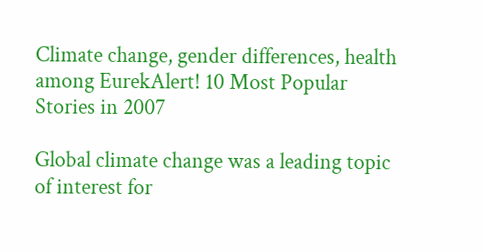Climate change, gender differences, health among EurekAlert! 10 Most Popular Stories in 2007

Global climate change was a leading topic of interest for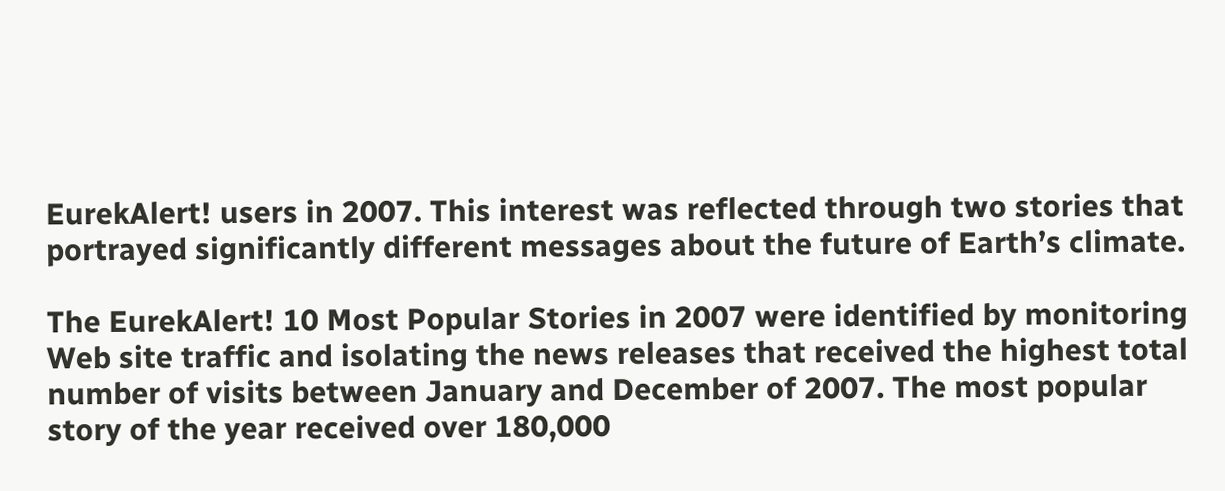EurekAlert! users in 2007. This interest was reflected through two stories that portrayed significantly different messages about the future of Earth’s climate.

The EurekAlert! 10 Most Popular Stories in 2007 were identified by monitoring Web site traffic and isolating the news releases that received the highest total number of visits between January and December of 2007. The most popular story of the year received over 180,000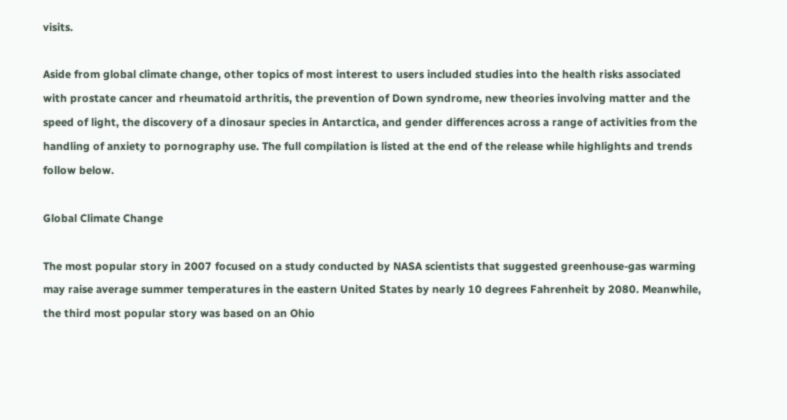visits.

Aside from global climate change, other topics of most interest to users included studies into the health risks associated with prostate cancer and rheumatoid arthritis, the prevention of Down syndrome, new theories involving matter and the speed of light, the discovery of a dinosaur species in Antarctica, and gender differences across a range of activities from the handling of anxiety to pornography use. The full compilation is listed at the end of the release while highlights and trends follow below.

Global Climate Change

The most popular story in 2007 focused on a study conducted by NASA scientists that suggested greenhouse-gas warming may raise average summer temperatures in the eastern United States by nearly 10 degrees Fahrenheit by 2080. Meanwhile, the third most popular story was based on an Ohio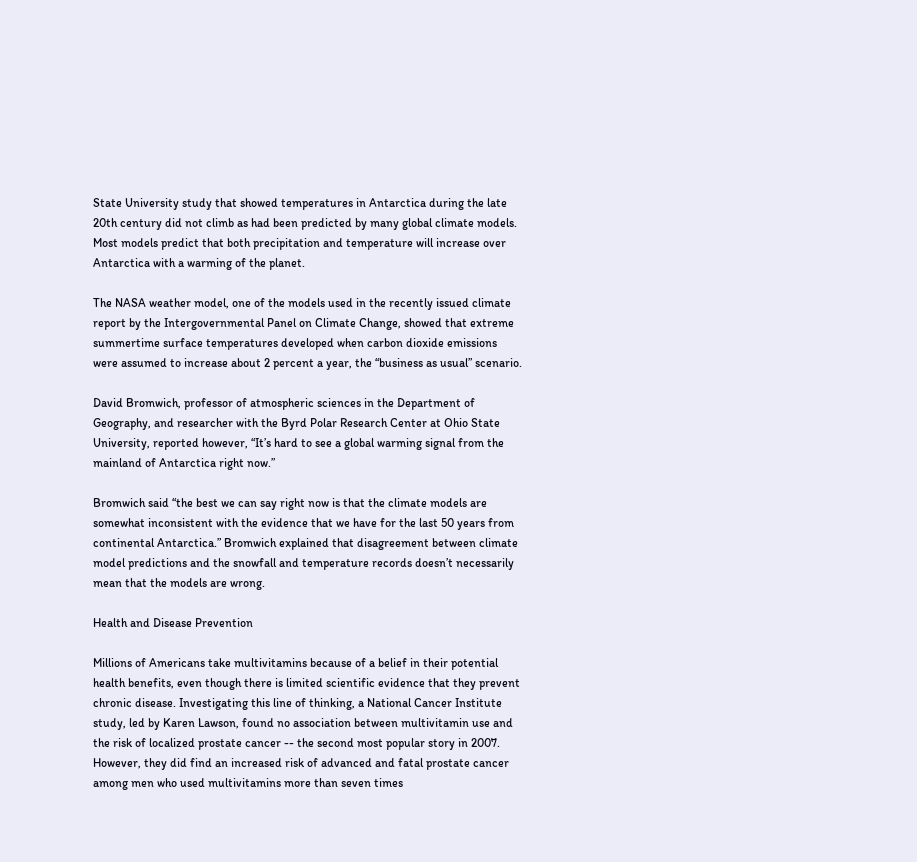State University study that showed temperatures in Antarctica during the late 20th century did not climb as had been predicted by many global climate models. Most models predict that both precipitation and temperature will increase over Antarctica with a warming of the planet.

The NASA weather model, one of the models used in the recently issued climate report by the Intergovernmental Panel on Climate Change, showed that extreme summertime surface temperatures developed when carbon dioxide emissions were assumed to increase about 2 percent a year, the “business as usual” scenario.

David Bromwich, professor of atmospheric sciences in the Department of Geography, and researcher with the Byrd Polar Research Center at Ohio State University, reported however, “It’s hard to see a global warming signal from the mainland of Antarctica right now.”

Bromwich said “the best we can say right now is that the climate models are somewhat inconsistent with the evidence that we have for the last 50 years from continental Antarctica.” Bromwich explained that disagreement between climate model predictions and the snowfall and temperature records doesn’t necessarily mean that the models are wrong.

Health and Disease Prevention

Millions of Americans take multivitamins because of a belief in their potential health benefits, even though there is limited scientific evidence that they prevent chronic disease. Investigating this line of thinking, a National Cancer Institute study, led by Karen Lawson, found no association between multivitamin use and the risk of localized prostate cancer -- the second most popular story in 2007. However, they did find an increased risk of advanced and fatal prostate cancer among men who used multivitamins more than seven times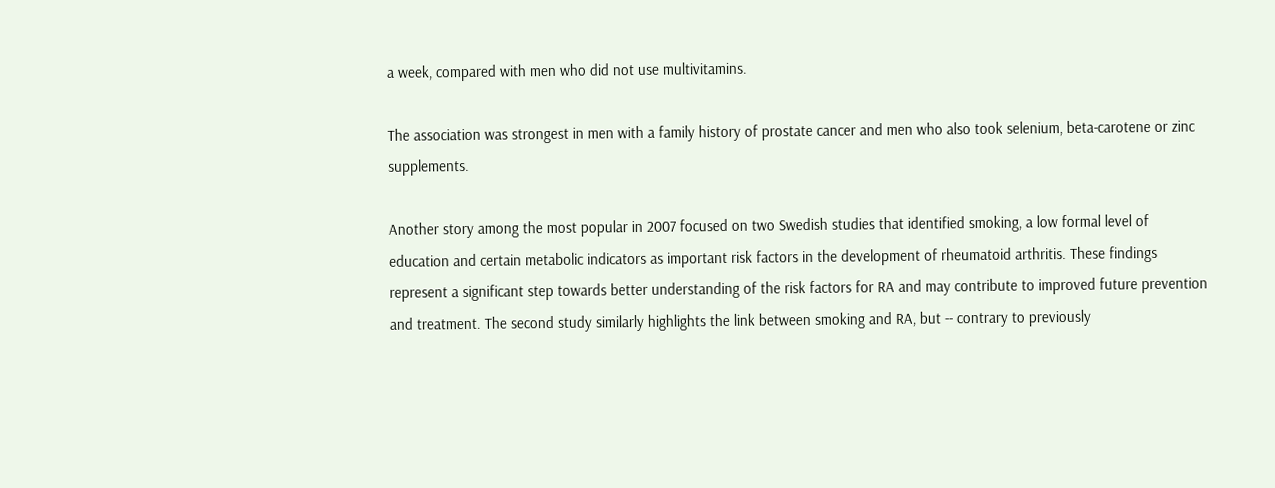a week, compared with men who did not use multivitamins.

The association was strongest in men with a family history of prostate cancer and men who also took selenium, beta-carotene or zinc supplements.

Another story among the most popular in 2007 focused on two Swedish studies that identified smoking, a low formal level of education and certain metabolic indicators as important risk factors in the development of rheumatoid arthritis. These findings represent a significant step towards better understanding of the risk factors for RA and may contribute to improved future prevention and treatment. The second study similarly highlights the link between smoking and RA, but -- contrary to previously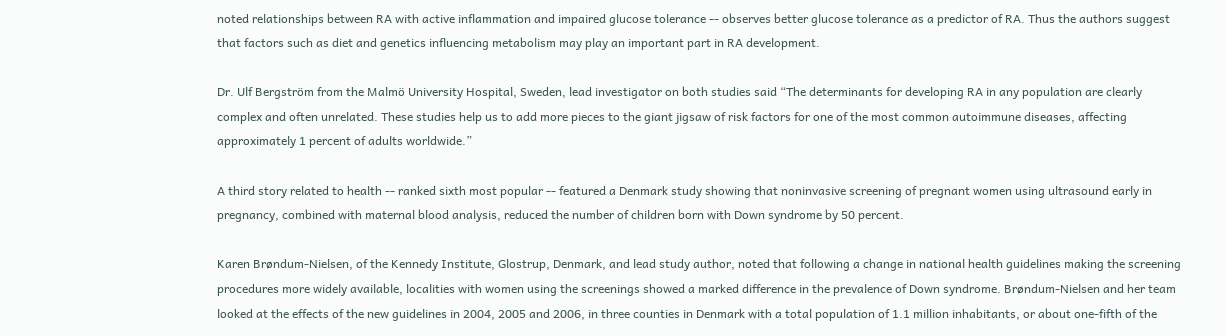noted relationships between RA with active inflammation and impaired glucose tolerance -- observes better glucose tolerance as a predictor of RA. Thus the authors suggest that factors such as diet and genetics influencing metabolism may play an important part in RA development.

Dr. Ulf Bergström from the Malmö University Hospital, Sweden, lead investigator on both studies said “The determinants for developing RA in any population are clearly complex and often unrelated. These studies help us to add more pieces to the giant jigsaw of risk factors for one of the most common autoimmune diseases, affecting approximately 1 percent of adults worldwide.”

A third story related to health -- ranked sixth most popular -- featured a Denmark study showing that noninvasive screening of pregnant women using ultrasound early in pregnancy, combined with maternal blood analysis, reduced the number of children born with Down syndrome by 50 percent.

Karen Brøndum-Nielsen, of the Kennedy Institute, Glostrup, Denmark, and lead study author, noted that following a change in national health guidelines making the screening procedures more widely available, localities with women using the screenings showed a marked difference in the prevalence of Down syndrome. Brøndum-Nielsen and her team looked at the effects of the new guidelines in 2004, 2005 and 2006, in three counties in Denmark with a total population of 1.1 million inhabitants, or about one-fifth of the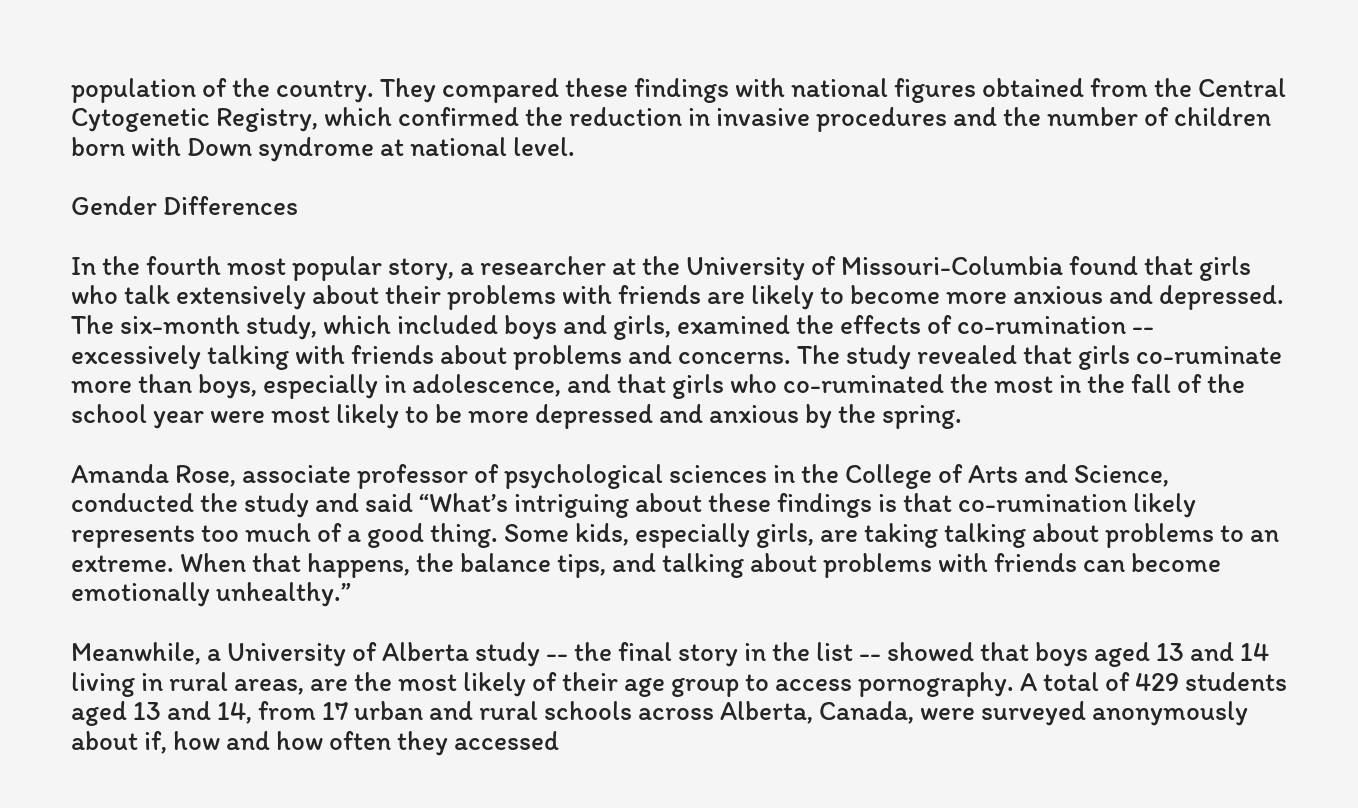population of the country. They compared these findings with national figures obtained from the Central Cytogenetic Registry, which confirmed the reduction in invasive procedures and the number of children born with Down syndrome at national level.

Gender Differences

In the fourth most popular story, a researcher at the University of Missouri-Columbia found that girls who talk extensively about their problems with friends are likely to become more anxious and depressed. The six-month study, which included boys and girls, examined the effects of co-rumination -- excessively talking with friends about problems and concerns. The study revealed that girls co-ruminate more than boys, especially in adolescence, and that girls who co-ruminated the most in the fall of the school year were most likely to be more depressed and anxious by the spring.

Amanda Rose, associate professor of psychological sciences in the College of Arts and Science, conducted the study and said “What’s intriguing about these findings is that co-rumination likely represents too much of a good thing. Some kids, especially girls, are taking talking about problems to an extreme. When that happens, the balance tips, and talking about problems with friends can become emotionally unhealthy.”

Meanwhile, a University of Alberta study -- the final story in the list -- showed that boys aged 13 and 14 living in rural areas, are the most likely of their age group to access pornography. A total of 429 students aged 13 and 14, from 17 urban and rural schools across Alberta, Canada, were surveyed anonymously about if, how and how often they accessed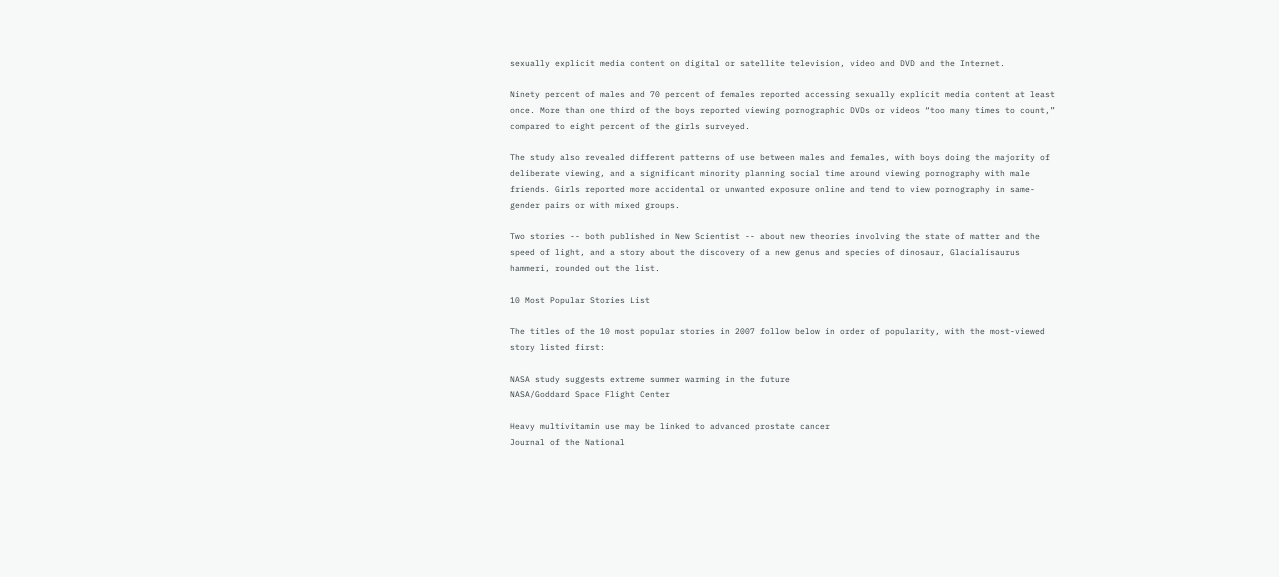sexually explicit media content on digital or satellite television, video and DVD and the Internet.

Ninety percent of males and 70 percent of females reported accessing sexually explicit media content at least once. More than one third of the boys reported viewing pornographic DVDs or videos “too many times to count,” compared to eight percent of the girls surveyed.

The study also revealed different patterns of use between males and females, with boys doing the majority of deliberate viewing, and a significant minority planning social time around viewing pornography with male friends. Girls reported more accidental or unwanted exposure online and tend to view pornography in same-gender pairs or with mixed groups.

Two stories -- both published in New Scientist -- about new theories involving the state of matter and the speed of light, and a story about the discovery of a new genus and species of dinosaur, Glacialisaurus hammeri, rounded out the list.

10 Most Popular Stories List

The titles of the 10 most popular stories in 2007 follow below in order of popularity, with the most-viewed story listed first:

NASA study suggests extreme summer warming in the future
NASA/Goddard Space Flight Center

Heavy multivitamin use may be linked to advanced prostate cancer
Journal of the National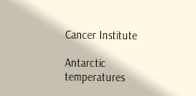Cancer Institute

Antarctic temperatures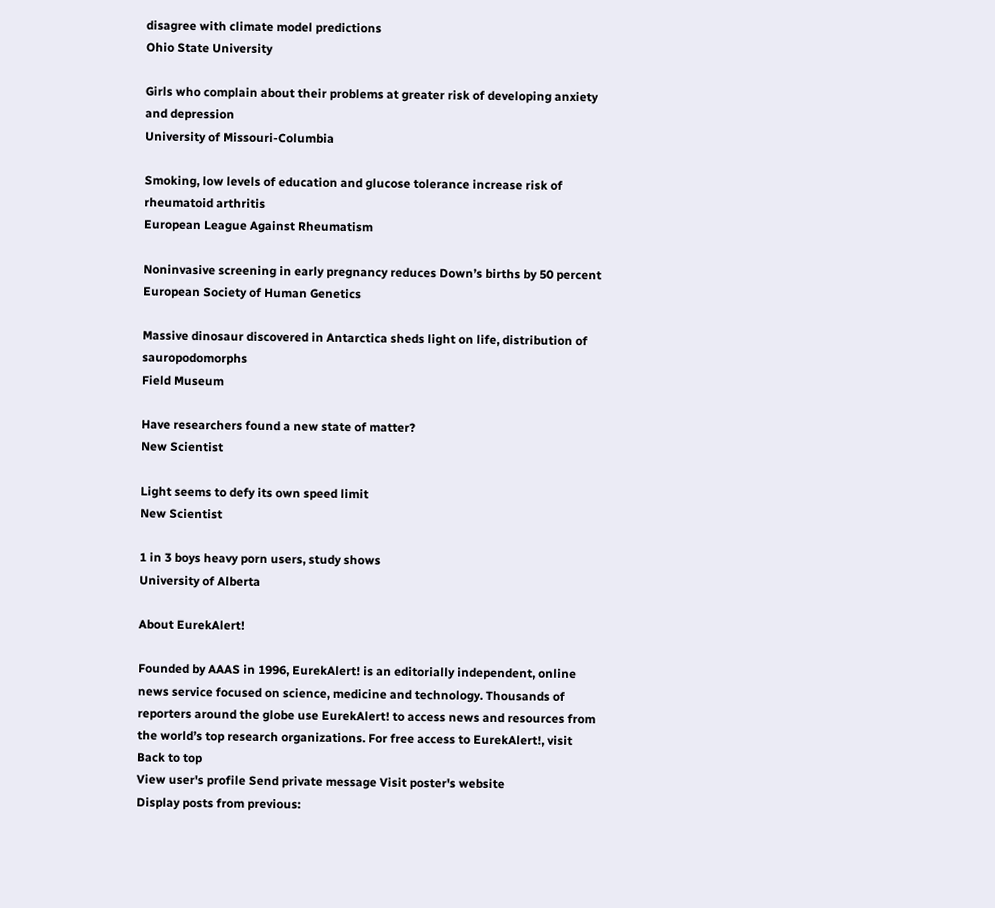disagree with climate model predictions
Ohio State University

Girls who complain about their problems at greater risk of developing anxiety and depression
University of Missouri-Columbia

Smoking, low levels of education and glucose tolerance increase risk of rheumatoid arthritis
European League Against Rheumatism

Noninvasive screening in early pregnancy reduces Down’s births by 50 percent
European Society of Human Genetics

Massive dinosaur discovered in Antarctica sheds light on life, distribution of sauropodomorphs
Field Museum

Have researchers found a new state of matter?
New Scientist

Light seems to defy its own speed limit
New Scientist

1 in 3 boys heavy porn users, study shows
University of Alberta

About EurekAlert!

Founded by AAAS in 1996, EurekAlert! is an editorially independent, online news service focused on science, medicine and technology. Thousands of reporters around the globe use EurekAlert! to access news and resources from the world’s top research organizations. For free access to EurekAlert!, visit
Back to top
View user's profile Send private message Visit poster's website
Display posts from previous: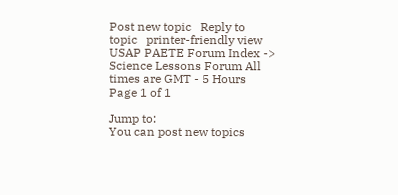Post new topic   Reply to topic   printer-friendly view    USAP PAETE Forum Index -> Science Lessons Forum All times are GMT - 5 Hours
Page 1 of 1

Jump to:
You can post new topics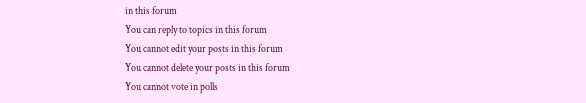in this forum
You can reply to topics in this forum
You cannot edit your posts in this forum
You cannot delete your posts in this forum
You cannot vote in polls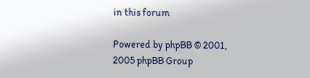in this forum

Powered by phpBB © 2001, 2005 phpBB Group